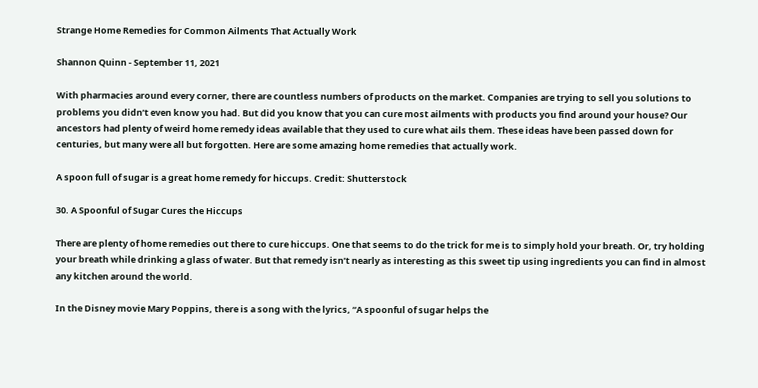Strange Home Remedies for Common Ailments That Actually Work

Shannon Quinn - September 11, 2021

With pharmacies around every corner, there are countless numbers of products on the market. Companies are trying to sell you solutions to problems you didn’t even know you had. But did you know that you can cure most ailments with products you find around your house? Our ancestors had plenty of weird home remedy ideas available that they used to cure what ails them. These ideas have been passed down for centuries, but many were all but forgotten. Here are some amazing home remedies that actually work.

A spoon full of sugar is a great home remedy for hiccups. Credit: Shutterstock

30. A Spoonful of Sugar Cures the Hiccups

There are plenty of home remedies out there to cure hiccups. One that seems to do the trick for me is to simply hold your breath. Or, try holding your breath while drinking a glass of water. But that remedy isn’t nearly as interesting as this sweet tip using ingredients you can find in almost any kitchen around the world.

In the Disney movie Mary Poppins, there is a song with the lyrics, “A spoonful of sugar helps the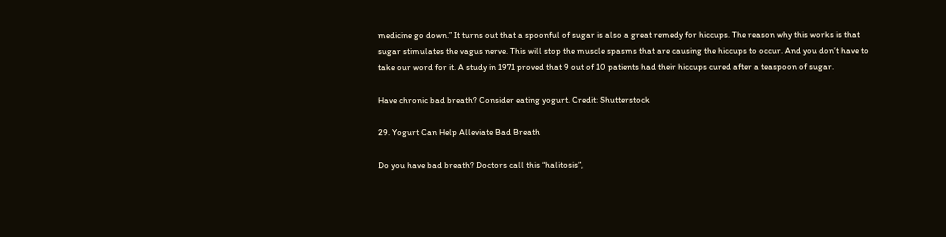medicine go down.” It turns out that a spoonful of sugar is also a great remedy for hiccups. The reason why this works is that sugar stimulates the vagus nerve. This will stop the muscle spasms that are causing the hiccups to occur. And you don’t have to take our word for it. A study in 1971 proved that 9 out of 10 patients had their hiccups cured after a teaspoon of sugar.

Have chronic bad breath? Consider eating yogurt. Credit: Shutterstock

29. Yogurt Can Help Alleviate Bad Breath

Do you have bad breath? Doctors call this “halitosis”,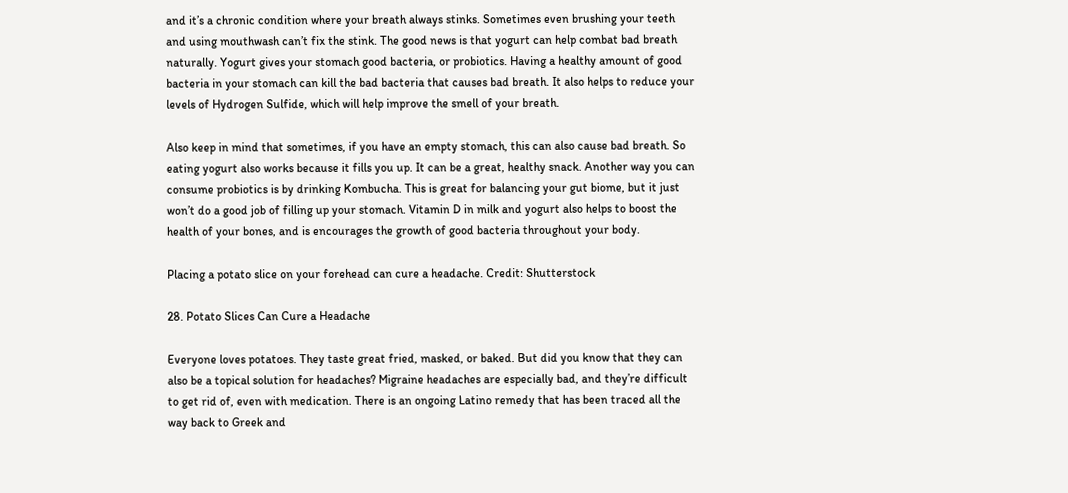and it’s a chronic condition where your breath always stinks. Sometimes even brushing your teeth and using mouthwash can’t fix the stink. The good news is that yogurt can help combat bad breath naturally. Yogurt gives your stomach good bacteria, or probiotics. Having a healthy amount of good bacteria in your stomach can kill the bad bacteria that causes bad breath. It also helps to reduce your levels of Hydrogen Sulfide, which will help improve the smell of your breath.

Also keep in mind that sometimes, if you have an empty stomach, this can also cause bad breath. So eating yogurt also works because it fills you up. It can be a great, healthy snack. Another way you can consume probiotics is by drinking Kombucha. This is great for balancing your gut biome, but it just won’t do a good job of filling up your stomach. Vitamin D in milk and yogurt also helps to boost the health of your bones, and is encourages the growth of good bacteria throughout your body.

Placing a potato slice on your forehead can cure a headache. Credit: Shutterstock

28. Potato Slices Can Cure a Headache

Everyone loves potatoes. They taste great fried, masked, or baked. But did you know that they can also be a topical solution for headaches? Migraine headaches are especially bad, and they’re difficult to get rid of, even with medication. There is an ongoing Latino remedy that has been traced all the way back to Greek and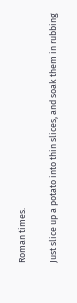Roman times.

Just slice up a potato into thin slices, and soak them in rubbing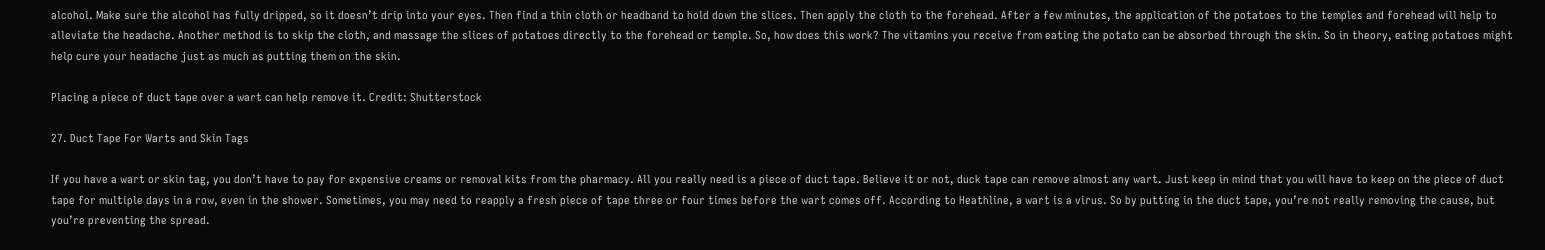alcohol. Make sure the alcohol has fully dripped, so it doesn’t drip into your eyes. Then find a thin cloth or headband to hold down the slices. Then apply the cloth to the forehead. After a few minutes, the application of the potatoes to the temples and forehead will help to alleviate the headache. Another method is to skip the cloth, and massage the slices of potatoes directly to the forehead or temple. So, how does this work? The vitamins you receive from eating the potato can be absorbed through the skin. So in theory, eating potatoes might help cure your headache just as much as putting them on the skin.

Placing a piece of duct tape over a wart can help remove it. Credit: Shutterstock

27. Duct Tape For Warts and Skin Tags

If you have a wart or skin tag, you don’t have to pay for expensive creams or removal kits from the pharmacy. All you really need is a piece of duct tape. Believe it or not, duck tape can remove almost any wart. Just keep in mind that you will have to keep on the piece of duct tape for multiple days in a row, even in the shower. Sometimes, you may need to reapply a fresh piece of tape three or four times before the wart comes off. According to Heathline, a wart is a virus. So by putting in the duct tape, you’re not really removing the cause, but you’re preventing the spread.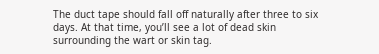The duct tape should fall off naturally after three to six days. At that time, you’ll see a lot of dead skin surrounding the wart or skin tag.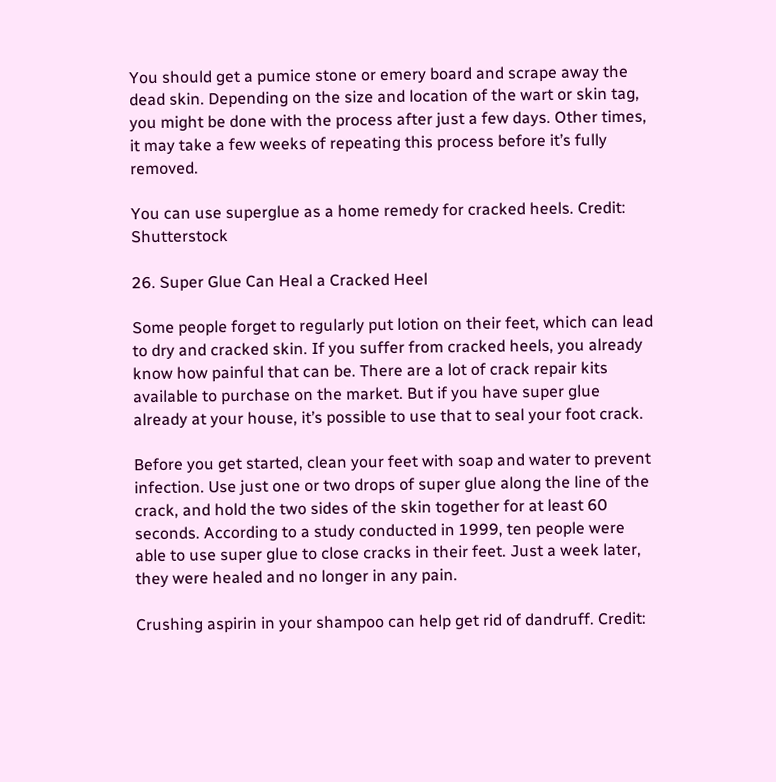You should get a pumice stone or emery board and scrape away the dead skin. Depending on the size and location of the wart or skin tag, you might be done with the process after just a few days. Other times, it may take a few weeks of repeating this process before it’s fully removed.

You can use superglue as a home remedy for cracked heels. Credit: Shutterstock

26. Super Glue Can Heal a Cracked Heel

Some people forget to regularly put lotion on their feet, which can lead to dry and cracked skin. If you suffer from cracked heels, you already know how painful that can be. There are a lot of crack repair kits available to purchase on the market. But if you have super glue already at your house, it’s possible to use that to seal your foot crack.

Before you get started, clean your feet with soap and water to prevent infection. Use just one or two drops of super glue along the line of the crack, and hold the two sides of the skin together for at least 60 seconds. According to a study conducted in 1999, ten people were able to use super glue to close cracks in their feet. Just a week later, they were healed and no longer in any pain.

Crushing aspirin in your shampoo can help get rid of dandruff. Credit: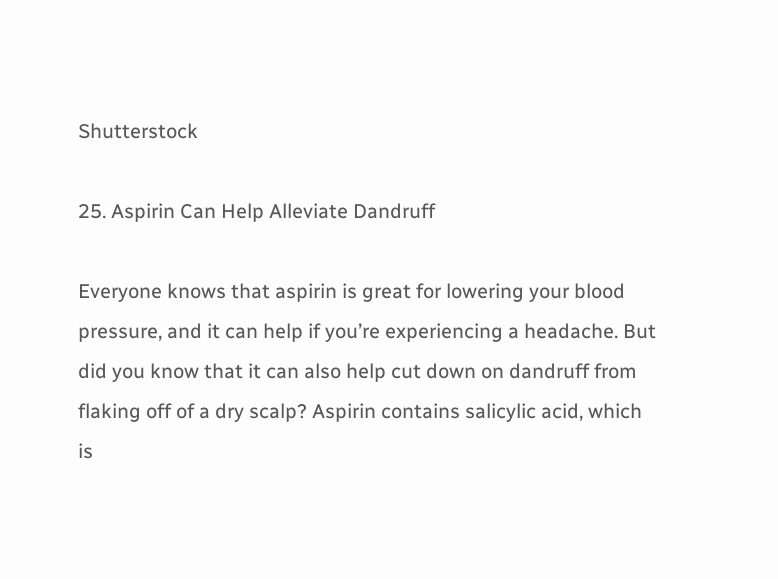Shutterstock

25. Aspirin Can Help Alleviate Dandruff

Everyone knows that aspirin is great for lowering your blood pressure, and it can help if you’re experiencing a headache. But did you know that it can also help cut down on dandruff from flaking off of a dry scalp? Aspirin contains salicylic acid, which is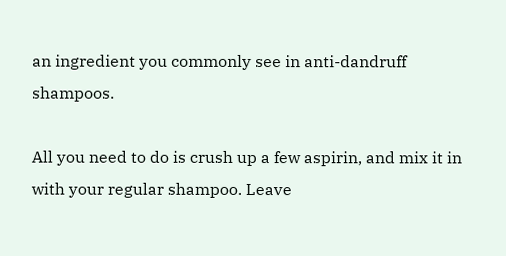an ingredient you commonly see in anti-dandruff shampoos.

All you need to do is crush up a few aspirin, and mix it in with your regular shampoo. Leave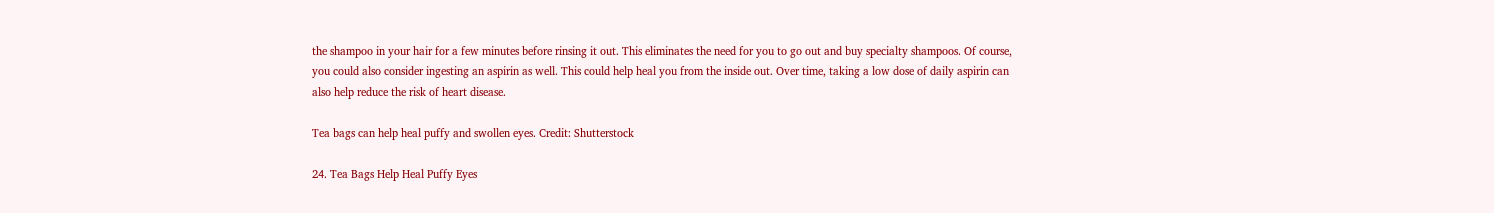the shampoo in your hair for a few minutes before rinsing it out. This eliminates the need for you to go out and buy specialty shampoos. Of course, you could also consider ingesting an aspirin as well. This could help heal you from the inside out. Over time, taking a low dose of daily aspirin can also help reduce the risk of heart disease.

Tea bags can help heal puffy and swollen eyes. Credit: Shutterstock

24. Tea Bags Help Heal Puffy Eyes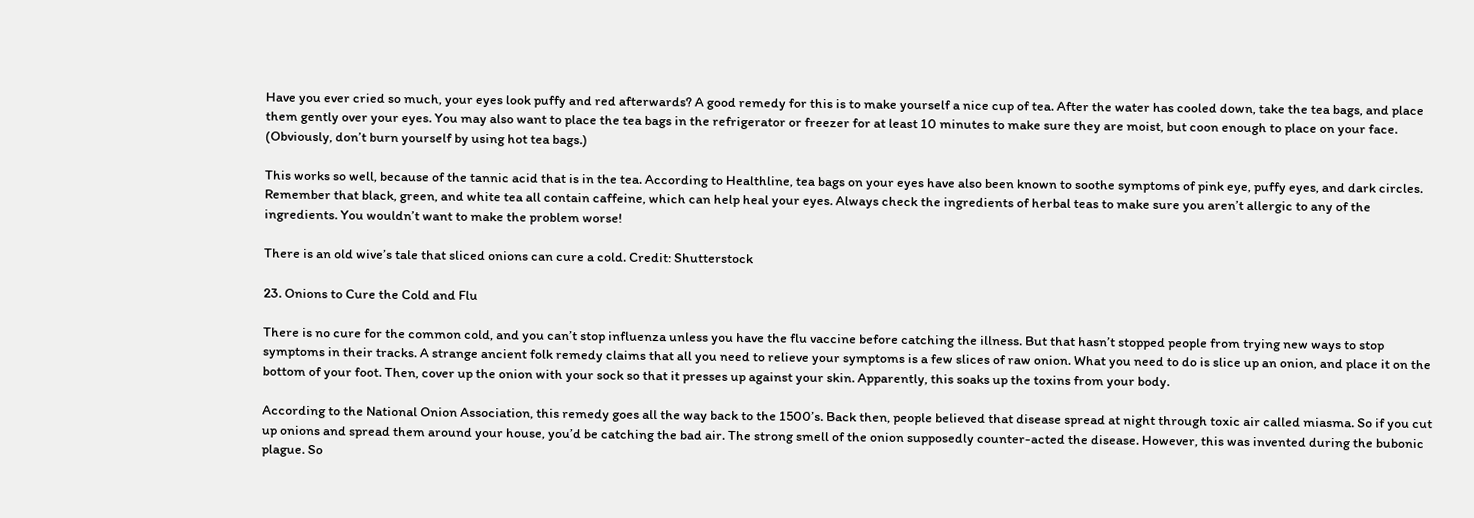Have you ever cried so much, your eyes look puffy and red afterwards? A good remedy for this is to make yourself a nice cup of tea. After the water has cooled down, take the tea bags, and place them gently over your eyes. You may also want to place the tea bags in the refrigerator or freezer for at least 10 minutes to make sure they are moist, but coon enough to place on your face. (Obviously, don’t burn yourself by using hot tea bags.)

This works so well, because of the tannic acid that is in the tea. According to Healthline, tea bags on your eyes have also been known to soothe symptoms of pink eye, puffy eyes, and dark circles. Remember that black, green, and white tea all contain caffeine, which can help heal your eyes. Always check the ingredients of herbal teas to make sure you aren’t allergic to any of the ingredients. You wouldn’t want to make the problem worse!

There is an old wive’s tale that sliced onions can cure a cold. Credit: Shutterstock

23. Onions to Cure the Cold and Flu

There is no cure for the common cold, and you can’t stop influenza unless you have the flu vaccine before catching the illness. But that hasn’t stopped people from trying new ways to stop symptoms in their tracks. A strange ancient folk remedy claims that all you need to relieve your symptoms is a few slices of raw onion. What you need to do is slice up an onion, and place it on the bottom of your foot. Then, cover up the onion with your sock so that it presses up against your skin. Apparently, this soaks up the toxins from your body.

According to the National Onion Association, this remedy goes all the way back to the 1500’s. Back then, people believed that disease spread at night through toxic air called miasma. So if you cut up onions and spread them around your house, you’d be catching the bad air. The strong smell of the onion supposedly counter-acted the disease. However, this was invented during the bubonic plague. So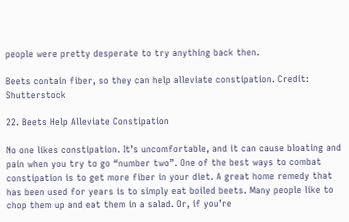people were pretty desperate to try anything back then.

Beets contain fiber, so they can help alleviate constipation. Credit: Shutterstock

22. Beets Help Alleviate Constipation

No one likes constipation. It’s uncomfortable, and it can cause bloating and pain when you try to go “number two”. One of the best ways to combat constipation is to get more fiber in your diet. A great home remedy that has been used for years is to simply eat boiled beets. Many people like to chop them up and eat them in a salad. Or, if you’re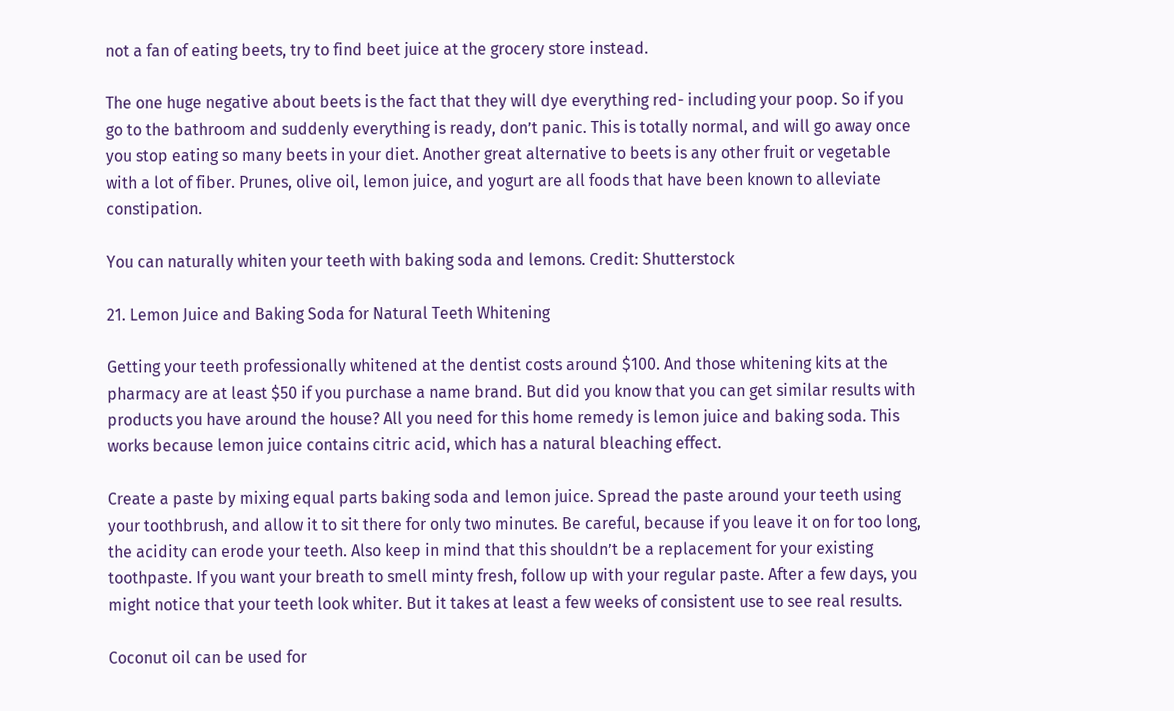not a fan of eating beets, try to find beet juice at the grocery store instead.

The one huge negative about beets is the fact that they will dye everything red- including your poop. So if you go to the bathroom and suddenly everything is ready, don’t panic. This is totally normal, and will go away once you stop eating so many beets in your diet. Another great alternative to beets is any other fruit or vegetable with a lot of fiber. Prunes, olive oil, lemon juice, and yogurt are all foods that have been known to alleviate constipation.

You can naturally whiten your teeth with baking soda and lemons. Credit: Shutterstock

21. Lemon Juice and Baking Soda for Natural Teeth Whitening

Getting your teeth professionally whitened at the dentist costs around $100. And those whitening kits at the pharmacy are at least $50 if you purchase a name brand. But did you know that you can get similar results with products you have around the house? All you need for this home remedy is lemon juice and baking soda. This works because lemon juice contains citric acid, which has a natural bleaching effect.

Create a paste by mixing equal parts baking soda and lemon juice. Spread the paste around your teeth using your toothbrush, and allow it to sit there for only two minutes. Be careful, because if you leave it on for too long, the acidity can erode your teeth. Also keep in mind that this shouldn’t be a replacement for your existing toothpaste. If you want your breath to smell minty fresh, follow up with your regular paste. After a few days, you might notice that your teeth look whiter. But it takes at least a few weeks of consistent use to see real results.

Coconut oil can be used for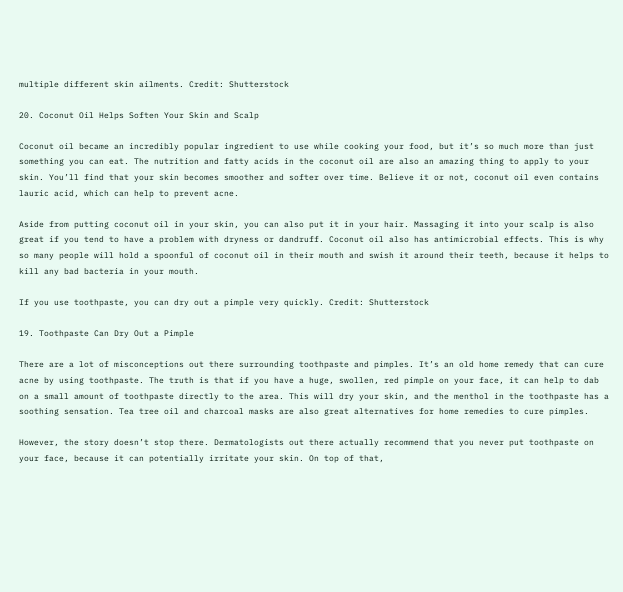multiple different skin ailments. Credit: Shutterstock

20. Coconut Oil Helps Soften Your Skin and Scalp

Coconut oil became an incredibly popular ingredient to use while cooking your food, but it’s so much more than just something you can eat. The nutrition and fatty acids in the coconut oil are also an amazing thing to apply to your skin. You’ll find that your skin becomes smoother and softer over time. Believe it or not, coconut oil even contains lauric acid, which can help to prevent acne.

Aside from putting coconut oil in your skin, you can also put it in your hair. Massaging it into your scalp is also great if you tend to have a problem with dryness or dandruff. Coconut oil also has antimicrobial effects. This is why so many people will hold a spoonful of coconut oil in their mouth and swish it around their teeth, because it helps to kill any bad bacteria in your mouth.

If you use toothpaste, you can dry out a pimple very quickly. Credit: Shutterstock

19. Toothpaste Can Dry Out a Pimple

There are a lot of misconceptions out there surrounding toothpaste and pimples. It’s an old home remedy that can cure acne by using toothpaste. The truth is that if you have a huge, swollen, red pimple on your face, it can help to dab on a small amount of toothpaste directly to the area. This will dry your skin, and the menthol in the toothpaste has a soothing sensation. Tea tree oil and charcoal masks are also great alternatives for home remedies to cure pimples.

However, the story doesn’t stop there. Dermatologists out there actually recommend that you never put toothpaste on your face, because it can potentially irritate your skin. On top of that,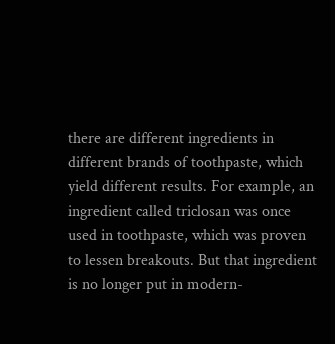there are different ingredients in different brands of toothpaste, which yield different results. For example, an ingredient called triclosan was once used in toothpaste, which was proven to lessen breakouts. But that ingredient is no longer put in modern-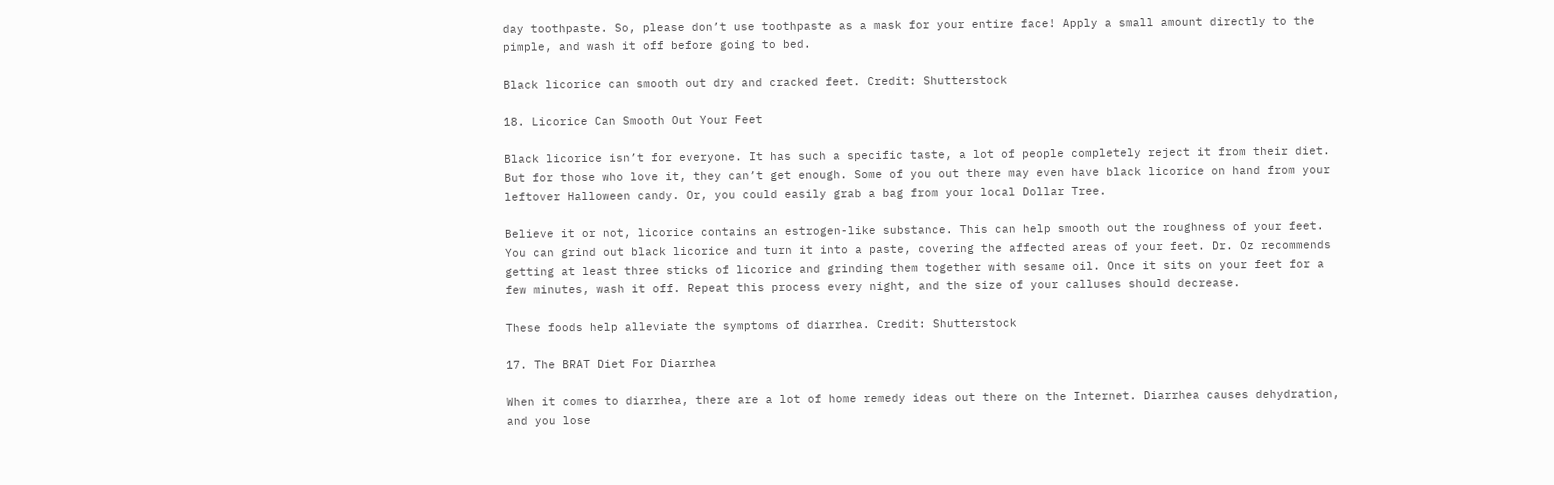day toothpaste. So, please don’t use toothpaste as a mask for your entire face! Apply a small amount directly to the pimple, and wash it off before going to bed.

Black licorice can smooth out dry and cracked feet. Credit: Shutterstock

18. Licorice Can Smooth Out Your Feet

Black licorice isn’t for everyone. It has such a specific taste, a lot of people completely reject it from their diet. But for those who love it, they can’t get enough. Some of you out there may even have black licorice on hand from your leftover Halloween candy. Or, you could easily grab a bag from your local Dollar Tree.

Believe it or not, licorice contains an estrogen-like substance. This can help smooth out the roughness of your feet. You can grind out black licorice and turn it into a paste, covering the affected areas of your feet. Dr. Oz recommends getting at least three sticks of licorice and grinding them together with sesame oil. Once it sits on your feet for a few minutes, wash it off. Repeat this process every night, and the size of your calluses should decrease.

These foods help alleviate the symptoms of diarrhea. Credit: Shutterstock

17. The BRAT Diet For Diarrhea

When it comes to diarrhea, there are a lot of home remedy ideas out there on the Internet. Diarrhea causes dehydration, and you lose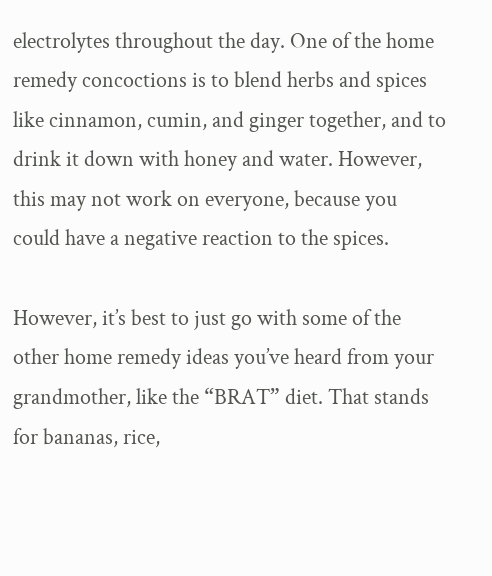electrolytes throughout the day. One of the home remedy concoctions is to blend herbs and spices like cinnamon, cumin, and ginger together, and to drink it down with honey and water. However, this may not work on everyone, because you could have a negative reaction to the spices.

However, it’s best to just go with some of the other home remedy ideas you’ve heard from your grandmother, like the “BRAT” diet. That stands for bananas, rice,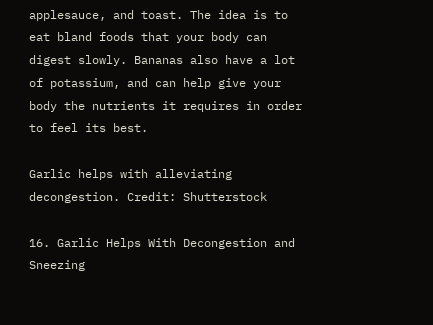applesauce, and toast. The idea is to eat bland foods that your body can digest slowly. Bananas also have a lot of potassium, and can help give your body the nutrients it requires in order to feel its best.

Garlic helps with alleviating decongestion. Credit: Shutterstock

16. Garlic Helps With Decongestion and Sneezing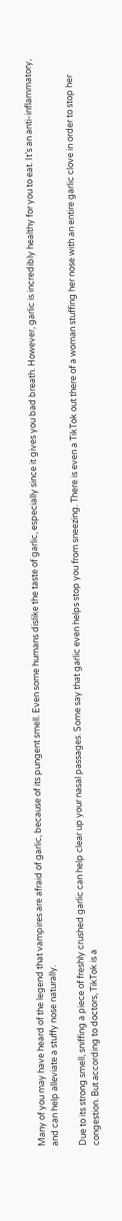Many of you may have heard of the legend that vampires are afraid of garlic, because of its pungent smell. Even some humans dislike the taste of garlic, especially since it gives you bad breath. However, garlic is incredibly healthy for you to eat. It’s an anti-inflammatory, and can help alleviate a stuffy nose naturally.

Due to its strong smell, sniffing a piece of freshly crushed garlic can help clear up your nasal passages. Some say that garlic even helps stop you from sneezing. There is even a TikTok out there of a woman stuffing her nose with an entire garlic clove in order to stop her congestion. But according to doctors, TikTok is a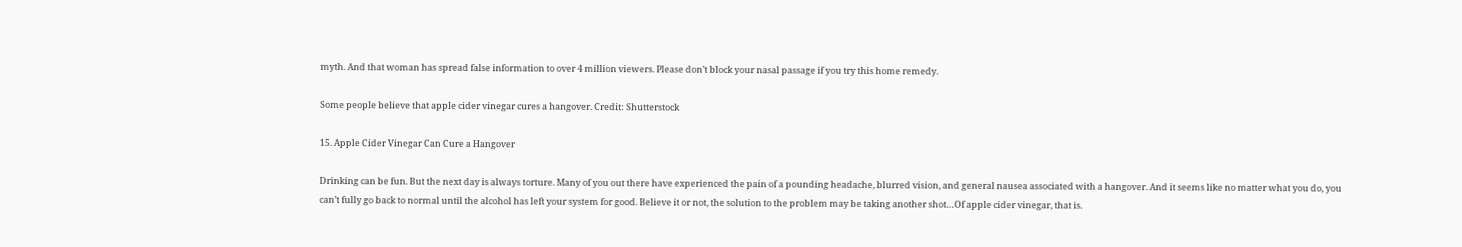myth. And that woman has spread false information to over 4 million viewers. Please don’t block your nasal passage if you try this home remedy.

Some people believe that apple cider vinegar cures a hangover. Credit: Shutterstock

15. Apple Cider Vinegar Can Cure a Hangover

Drinking can be fun. But the next day is always torture. Many of you out there have experienced the pain of a pounding headache, blurred vision, and general nausea associated with a hangover. And it seems like no matter what you do, you can’t fully go back to normal until the alcohol has left your system for good. Believe it or not, the solution to the problem may be taking another shot…Of apple cider vinegar, that is.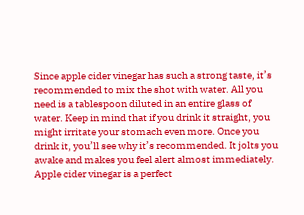Since apple cider vinegar has such a strong taste, it’s recommended to mix the shot with water. All you need is a tablespoon diluted in an entire glass of water. Keep in mind that if you drink it straight, you might irritate your stomach even more. Once you drink it, you’ll see why it’s recommended. It jolts you awake and makes you feel alert almost immediately. Apple cider vinegar is a perfect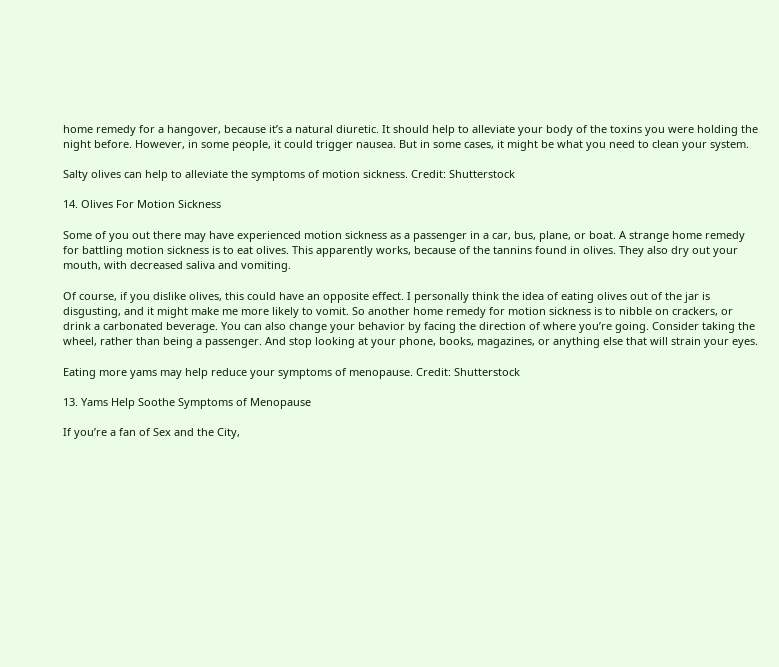home remedy for a hangover, because it’s a natural diuretic. It should help to alleviate your body of the toxins you were holding the night before. However, in some people, it could trigger nausea. But in some cases, it might be what you need to clean your system.

Salty olives can help to alleviate the symptoms of motion sickness. Credit: Shutterstock

14. Olives For Motion Sickness

Some of you out there may have experienced motion sickness as a passenger in a car, bus, plane, or boat. A strange home remedy for battling motion sickness is to eat olives. This apparently works, because of the tannins found in olives. They also dry out your mouth, with decreased saliva and vomiting.

Of course, if you dislike olives, this could have an opposite effect. I personally think the idea of eating olives out of the jar is disgusting, and it might make me more likely to vomit. So another home remedy for motion sickness is to nibble on crackers, or drink a carbonated beverage. You can also change your behavior by facing the direction of where you’re going. Consider taking the wheel, rather than being a passenger. And stop looking at your phone, books, magazines, or anything else that will strain your eyes.

Eating more yams may help reduce your symptoms of menopause. Credit: Shutterstock

13. Yams Help Soothe Symptoms of Menopause

If you’re a fan of Sex and the City,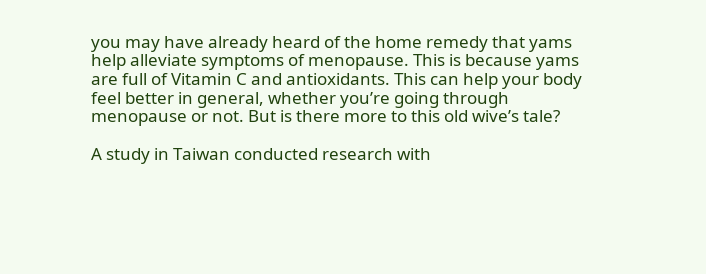you may have already heard of the home remedy that yams help alleviate symptoms of menopause. This is because yams are full of Vitamin C and antioxidants. This can help your body feel better in general, whether you’re going through menopause or not. But is there more to this old wive’s tale?

A study in Taiwan conducted research with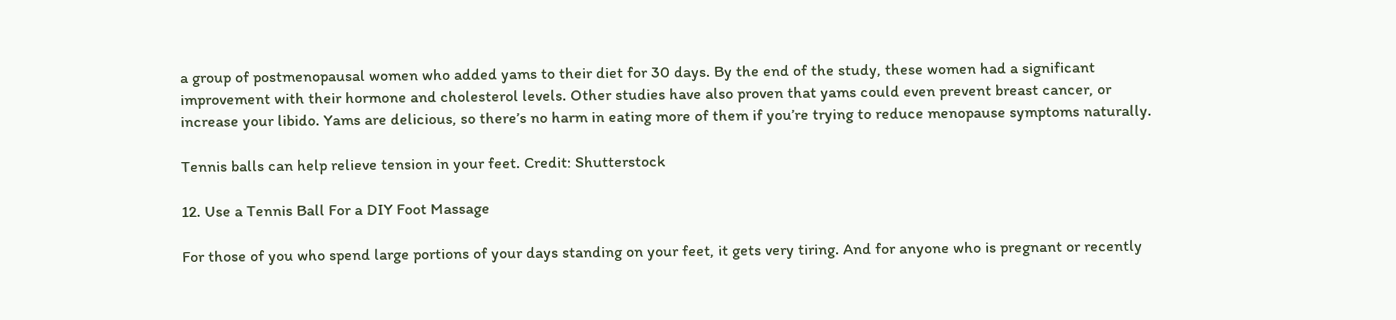a group of postmenopausal women who added yams to their diet for 30 days. By the end of the study, these women had a significant improvement with their hormone and cholesterol levels. Other studies have also proven that yams could even prevent breast cancer, or increase your libido. Yams are delicious, so there’s no harm in eating more of them if you’re trying to reduce menopause symptoms naturally.

Tennis balls can help relieve tension in your feet. Credit: Shutterstock

12. Use a Tennis Ball For a DIY Foot Massage

For those of you who spend large portions of your days standing on your feet, it gets very tiring. And for anyone who is pregnant or recently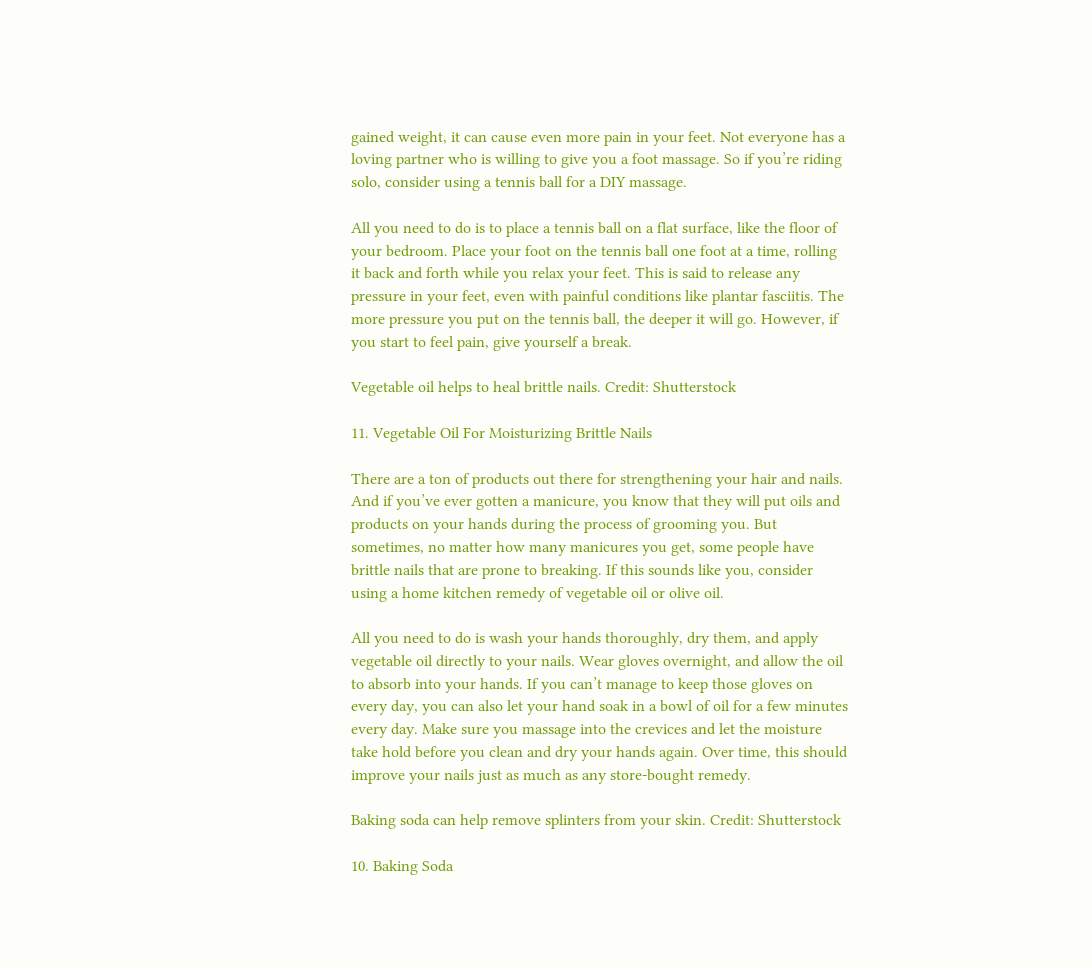gained weight, it can cause even more pain in your feet. Not everyone has a loving partner who is willing to give you a foot massage. So if you’re riding solo, consider using a tennis ball for a DIY massage.

All you need to do is to place a tennis ball on a flat surface, like the floor of your bedroom. Place your foot on the tennis ball one foot at a time, rolling it back and forth while you relax your feet. This is said to release any pressure in your feet, even with painful conditions like plantar fasciitis. The more pressure you put on the tennis ball, the deeper it will go. However, if you start to feel pain, give yourself a break.

Vegetable oil helps to heal brittle nails. Credit: Shutterstock

11. Vegetable Oil For Moisturizing Brittle Nails

There are a ton of products out there for strengthening your hair and nails. And if you’ve ever gotten a manicure, you know that they will put oils and products on your hands during the process of grooming you. But sometimes, no matter how many manicures you get, some people have brittle nails that are prone to breaking. If this sounds like you, consider using a home kitchen remedy of vegetable oil or olive oil.

All you need to do is wash your hands thoroughly, dry them, and apply vegetable oil directly to your nails. Wear gloves overnight, and allow the oil to absorb into your hands. If you can’t manage to keep those gloves on every day, you can also let your hand soak in a bowl of oil for a few minutes every day. Make sure you massage into the crevices and let the moisture take hold before you clean and dry your hands again. Over time, this should improve your nails just as much as any store-bought remedy.

Baking soda can help remove splinters from your skin. Credit: Shutterstock

10. Baking Soda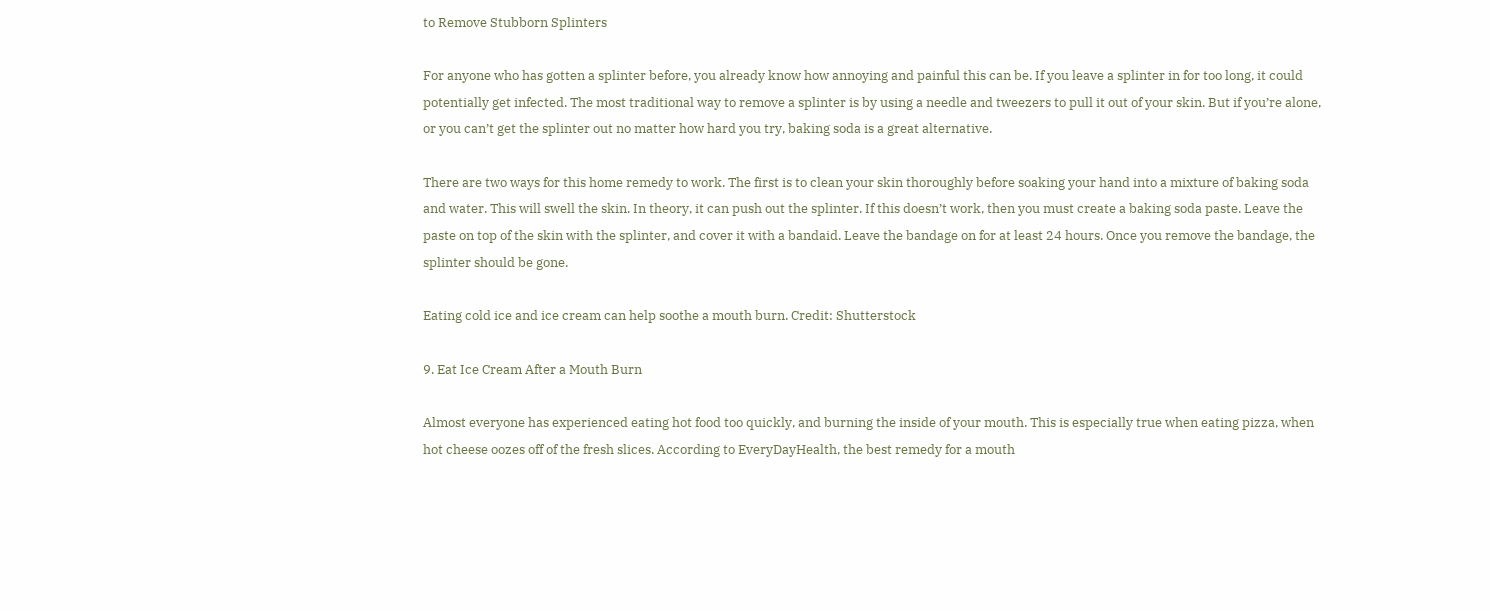to Remove Stubborn Splinters

For anyone who has gotten a splinter before, you already know how annoying and painful this can be. If you leave a splinter in for too long, it could potentially get infected. The most traditional way to remove a splinter is by using a needle and tweezers to pull it out of your skin. But if you’re alone, or you can’t get the splinter out no matter how hard you try, baking soda is a great alternative.

There are two ways for this home remedy to work. The first is to clean your skin thoroughly before soaking your hand into a mixture of baking soda and water. This will swell the skin. In theory, it can push out the splinter. If this doesn’t work, then you must create a baking soda paste. Leave the paste on top of the skin with the splinter, and cover it with a bandaid. Leave the bandage on for at least 24 hours. Once you remove the bandage, the splinter should be gone.

Eating cold ice and ice cream can help soothe a mouth burn. Credit: Shutterstock

9. Eat Ice Cream After a Mouth Burn

Almost everyone has experienced eating hot food too quickly, and burning the inside of your mouth. This is especially true when eating pizza, when hot cheese oozes off of the fresh slices. According to EveryDayHealth, the best remedy for a mouth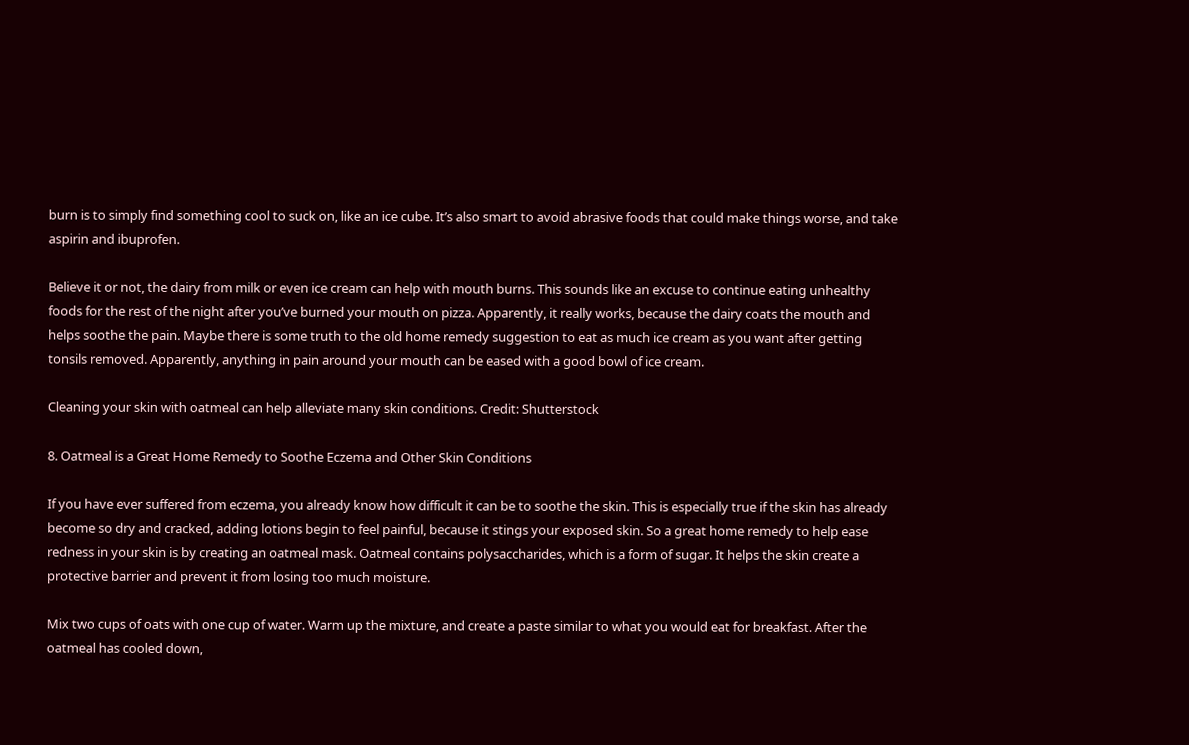burn is to simply find something cool to suck on, like an ice cube. It’s also smart to avoid abrasive foods that could make things worse, and take aspirin and ibuprofen.

Believe it or not, the dairy from milk or even ice cream can help with mouth burns. This sounds like an excuse to continue eating unhealthy foods for the rest of the night after you’ve burned your mouth on pizza. Apparently, it really works, because the dairy coats the mouth and helps soothe the pain. Maybe there is some truth to the old home remedy suggestion to eat as much ice cream as you want after getting tonsils removed. Apparently, anything in pain around your mouth can be eased with a good bowl of ice cream.

Cleaning your skin with oatmeal can help alleviate many skin conditions. Credit: Shutterstock

8. Oatmeal is a Great Home Remedy to Soothe Eczema and Other Skin Conditions

If you have ever suffered from eczema, you already know how difficult it can be to soothe the skin. This is especially true if the skin has already become so dry and cracked, adding lotions begin to feel painful, because it stings your exposed skin. So a great home remedy to help ease redness in your skin is by creating an oatmeal mask. Oatmeal contains polysaccharides, which is a form of sugar. It helps the skin create a protective barrier and prevent it from losing too much moisture.

Mix two cups of oats with one cup of water. Warm up the mixture, and create a paste similar to what you would eat for breakfast. After the oatmeal has cooled down,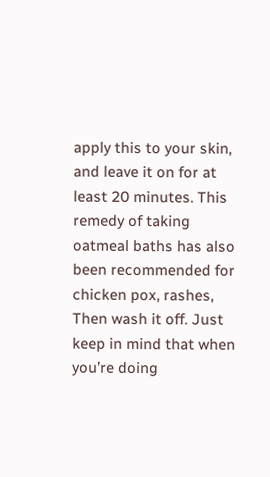apply this to your skin, and leave it on for at least 20 minutes. This remedy of taking oatmeal baths has also been recommended for chicken pox, rashes, Then wash it off. Just keep in mind that when you’re doing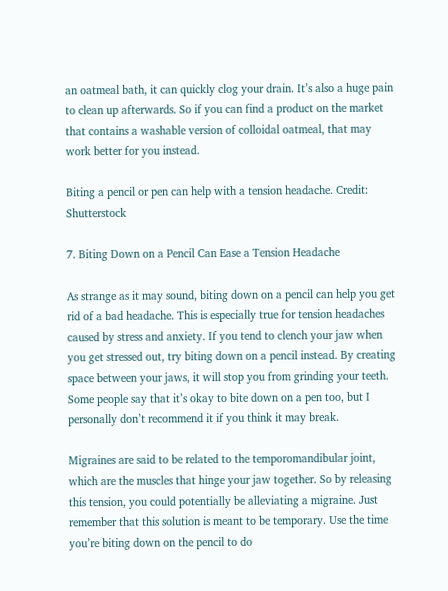an oatmeal bath, it can quickly clog your drain. It’s also a huge pain to clean up afterwards. So if you can find a product on the market that contains a washable version of colloidal oatmeal, that may work better for you instead.

Biting a pencil or pen can help with a tension headache. Credit: Shutterstock

7. Biting Down on a Pencil Can Ease a Tension Headache

As strange as it may sound, biting down on a pencil can help you get rid of a bad headache. This is especially true for tension headaches caused by stress and anxiety. If you tend to clench your jaw when you get stressed out, try biting down on a pencil instead. By creating space between your jaws, it will stop you from grinding your teeth. Some people say that it’s okay to bite down on a pen too, but I personally don’t recommend it if you think it may break.

Migraines are said to be related to the temporomandibular joint, which are the muscles that hinge your jaw together. So by releasing this tension, you could potentially be alleviating a migraine. Just remember that this solution is meant to be temporary. Use the time you’re biting down on the pencil to do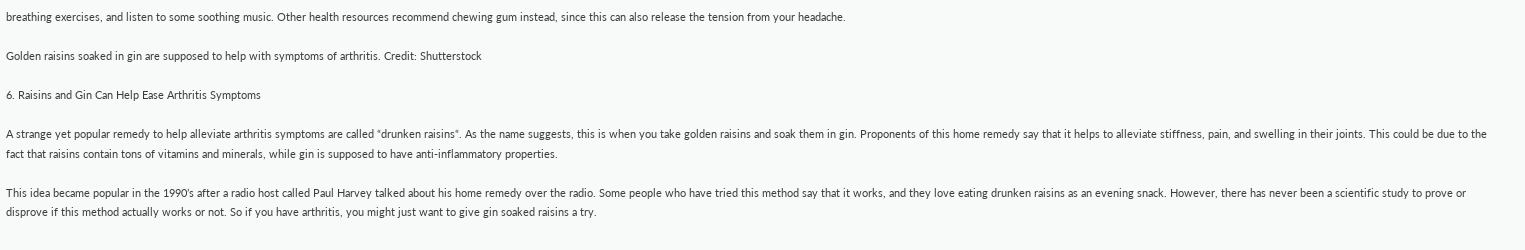breathing exercises, and listen to some soothing music. Other health resources recommend chewing gum instead, since this can also release the tension from your headache.

Golden raisins soaked in gin are supposed to help with symptoms of arthritis. Credit: Shutterstock

6. Raisins and Gin Can Help Ease Arthritis Symptoms

A strange yet popular remedy to help alleviate arthritis symptoms are called “drunken raisins“. As the name suggests, this is when you take golden raisins and soak them in gin. Proponents of this home remedy say that it helps to alleviate stiffness, pain, and swelling in their joints. This could be due to the fact that raisins contain tons of vitamins and minerals, while gin is supposed to have anti-inflammatory properties.

This idea became popular in the 1990’s after a radio host called Paul Harvey talked about his home remedy over the radio. Some people who have tried this method say that it works, and they love eating drunken raisins as an evening snack. However, there has never been a scientific study to prove or disprove if this method actually works or not. So if you have arthritis, you might just want to give gin soaked raisins a try.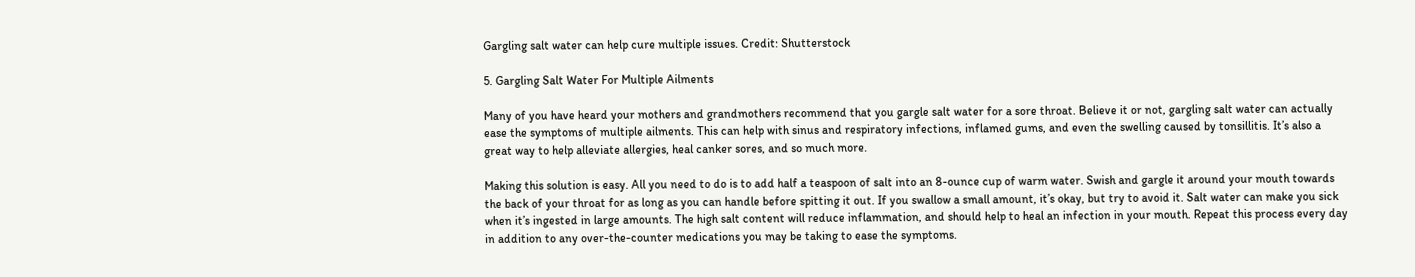Gargling salt water can help cure multiple issues. Credit: Shutterstock

5. Gargling Salt Water For Multiple Ailments

Many of you have heard your mothers and grandmothers recommend that you gargle salt water for a sore throat. Believe it or not, gargling salt water can actually ease the symptoms of multiple ailments. This can help with sinus and respiratory infections, inflamed gums, and even the swelling caused by tonsillitis. It’s also a great way to help alleviate allergies, heal canker sores, and so much more.

Making this solution is easy. All you need to do is to add half a teaspoon of salt into an 8-ounce cup of warm water. Swish and gargle it around your mouth towards the back of your throat for as long as you can handle before spitting it out. If you swallow a small amount, it’s okay, but try to avoid it. Salt water can make you sick when it’s ingested in large amounts. The high salt content will reduce inflammation, and should help to heal an infection in your mouth. Repeat this process every day in addition to any over-the-counter medications you may be taking to ease the symptoms.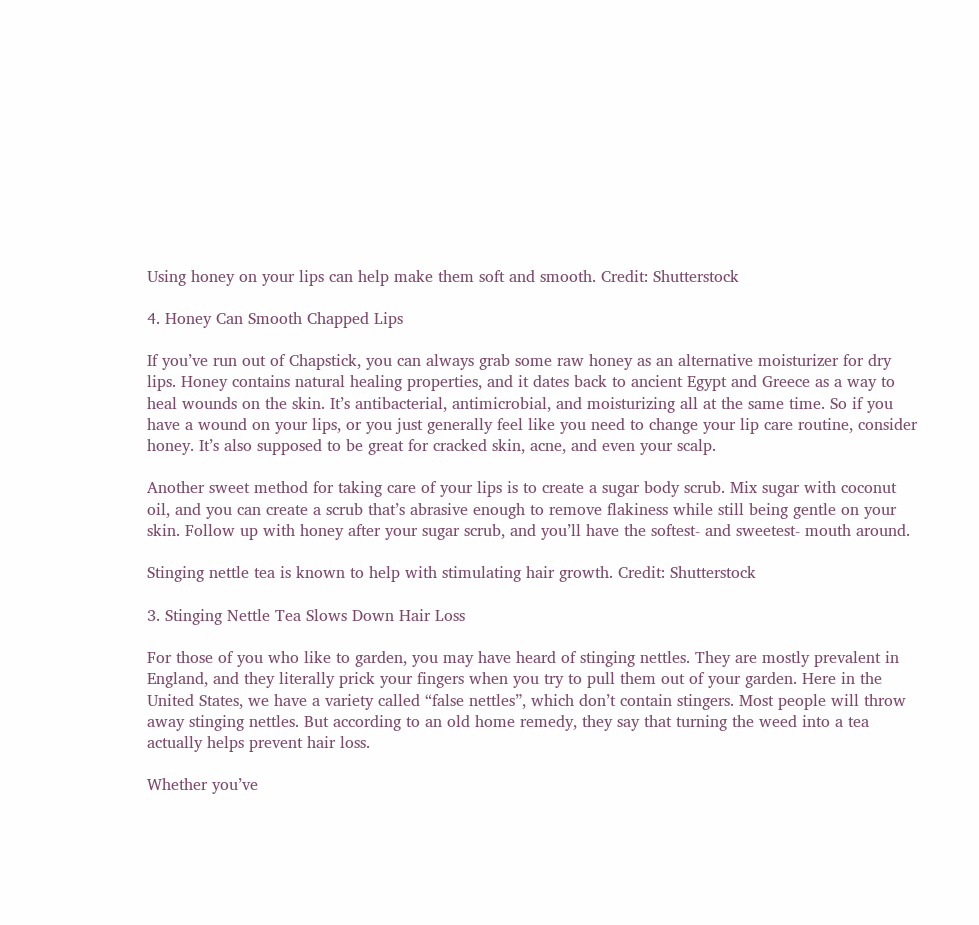Using honey on your lips can help make them soft and smooth. Credit: Shutterstock

4. Honey Can Smooth Chapped Lips

If you’ve run out of Chapstick, you can always grab some raw honey as an alternative moisturizer for dry lips. Honey contains natural healing properties, and it dates back to ancient Egypt and Greece as a way to heal wounds on the skin. It’s antibacterial, antimicrobial, and moisturizing all at the same time. So if you have a wound on your lips, or you just generally feel like you need to change your lip care routine, consider honey. It’s also supposed to be great for cracked skin, acne, and even your scalp.

Another sweet method for taking care of your lips is to create a sugar body scrub. Mix sugar with coconut oil, and you can create a scrub that’s abrasive enough to remove flakiness while still being gentle on your skin. Follow up with honey after your sugar scrub, and you’ll have the softest- and sweetest- mouth around.

Stinging nettle tea is known to help with stimulating hair growth. Credit: Shutterstock

3. Stinging Nettle Tea Slows Down Hair Loss

For those of you who like to garden, you may have heard of stinging nettles. They are mostly prevalent in England, and they literally prick your fingers when you try to pull them out of your garden. Here in the United States, we have a variety called “false nettles”, which don’t contain stingers. Most people will throw away stinging nettles. But according to an old home remedy, they say that turning the weed into a tea actually helps prevent hair loss.

Whether you’ve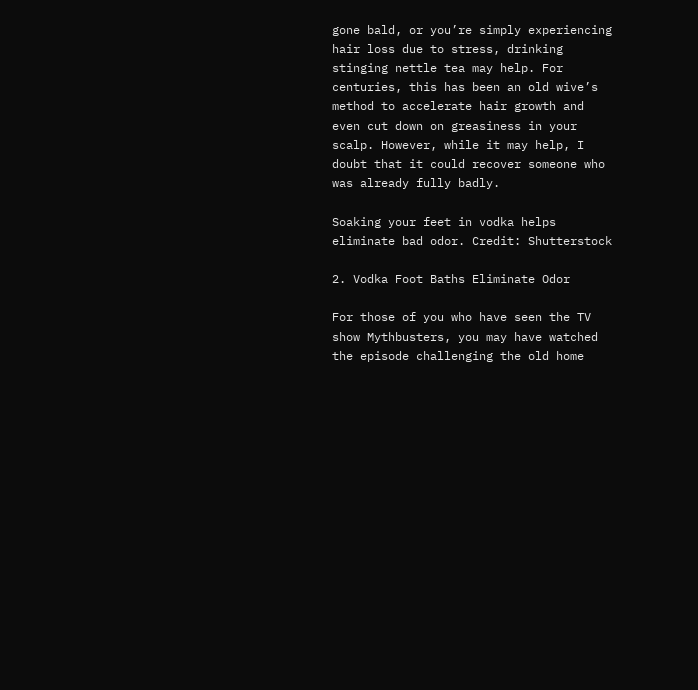gone bald, or you’re simply experiencing hair loss due to stress, drinking stinging nettle tea may help. For centuries, this has been an old wive’s method to accelerate hair growth and even cut down on greasiness in your scalp. However, while it may help, I doubt that it could recover someone who was already fully badly.

Soaking your feet in vodka helps eliminate bad odor. Credit: Shutterstock

2. Vodka Foot Baths Eliminate Odor

For those of you who have seen the TV show Mythbusters, you may have watched the episode challenging the old home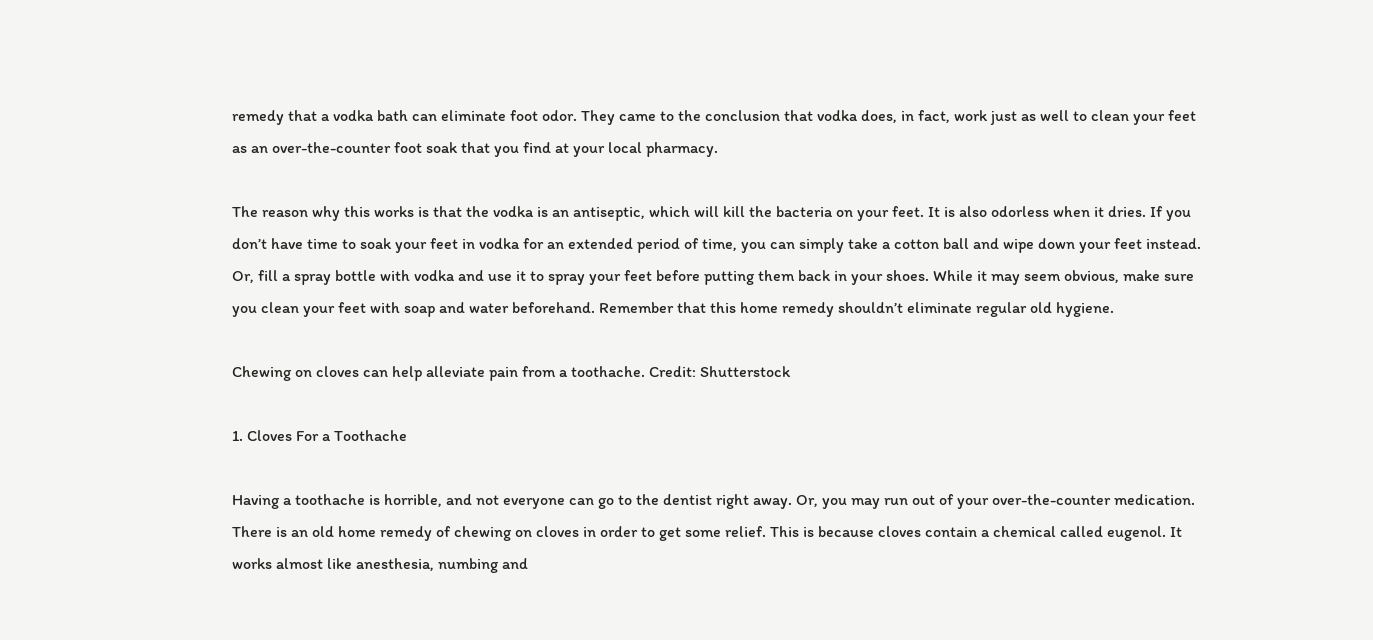remedy that a vodka bath can eliminate foot odor. They came to the conclusion that vodka does, in fact, work just as well to clean your feet as an over-the-counter foot soak that you find at your local pharmacy.

The reason why this works is that the vodka is an antiseptic, which will kill the bacteria on your feet. It is also odorless when it dries. If you don’t have time to soak your feet in vodka for an extended period of time, you can simply take a cotton ball and wipe down your feet instead. Or, fill a spray bottle with vodka and use it to spray your feet before putting them back in your shoes. While it may seem obvious, make sure you clean your feet with soap and water beforehand. Remember that this home remedy shouldn’t eliminate regular old hygiene.

Chewing on cloves can help alleviate pain from a toothache. Credit: Shutterstock

1. Cloves For a Toothache

Having a toothache is horrible, and not everyone can go to the dentist right away. Or, you may run out of your over-the-counter medication. There is an old home remedy of chewing on cloves in order to get some relief. This is because cloves contain a chemical called eugenol. It works almost like anesthesia, numbing and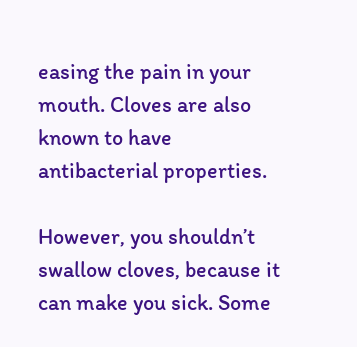easing the pain in your mouth. Cloves are also known to have antibacterial properties.

However, you shouldn’t swallow cloves, because it can make you sick. Some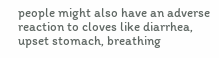people might also have an adverse reaction to cloves like diarrhea, upset stomach, breathing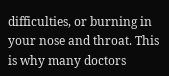difficulties, or burning in your nose and throat. This is why many doctors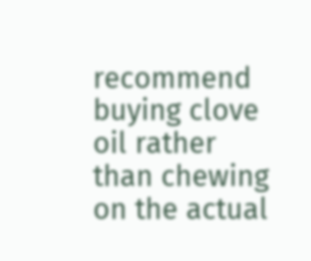recommend buying clove oil rather than chewing on the actual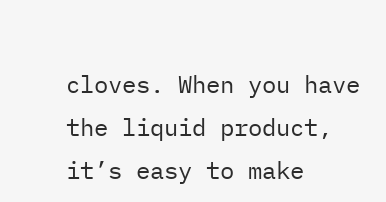cloves. When you have the liquid product, it’s easy to make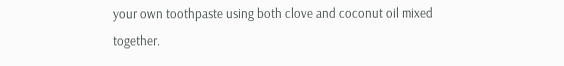your own toothpaste using both clove and coconut oil mixed together.